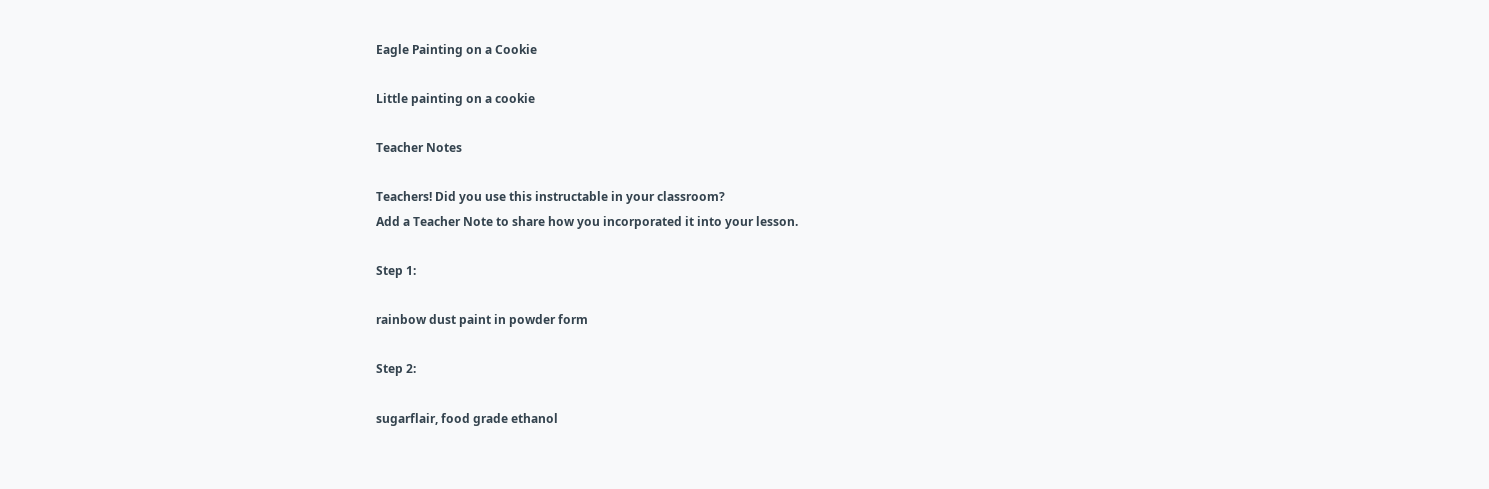Eagle Painting on a Cookie

Little painting on a cookie

Teacher Notes

Teachers! Did you use this instructable in your classroom?
Add a Teacher Note to share how you incorporated it into your lesson.

Step 1:

rainbow dust paint in powder form

Step 2:

sugarflair, food grade ethanol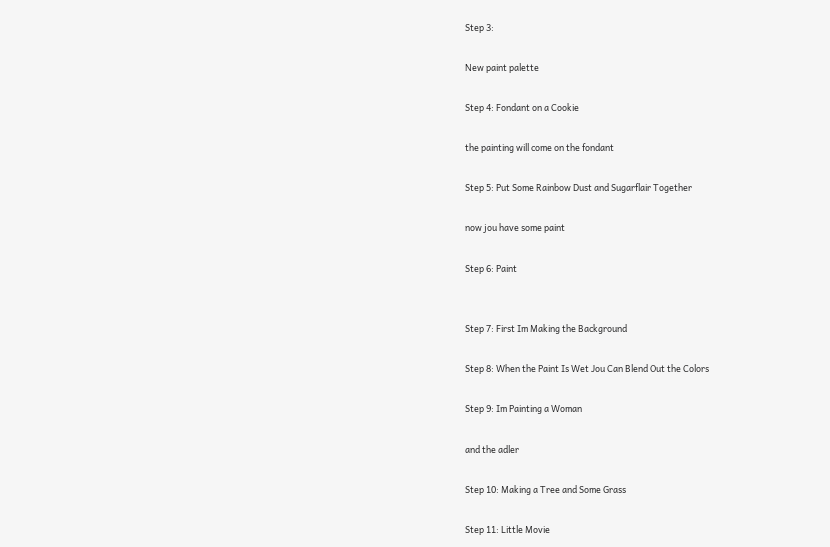Step 3:

New paint palette

Step 4: Fondant on a Cookie

the painting will come on the fondant

Step 5: Put Some Rainbow Dust and Sugarflair Together

now jou have some paint

Step 6: Paint


Step 7: First Im Making the Background

Step 8: When the Paint Is Wet Jou Can Blend Out the Colors

Step 9: Im Painting a Woman

and the adler

Step 10: Making a Tree and Some Grass

Step 11: Little Movie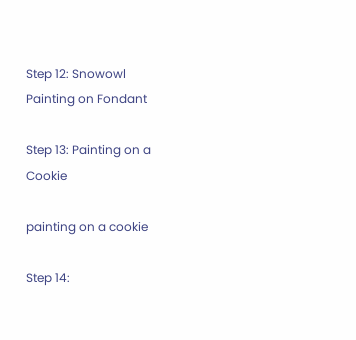Step 12: Snowowl Painting on Fondant

Step 13: Painting on a Cookie

painting on a cookie

Step 14: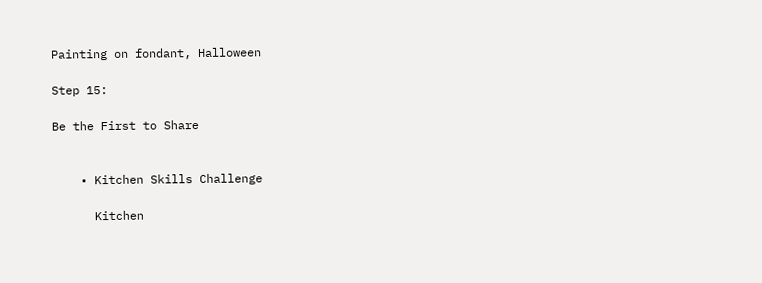Painting on fondant, Halloween

Step 15:

Be the First to Share


    • Kitchen Skills Challenge

      Kitchen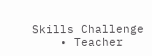Skills Challenge
    • Teacher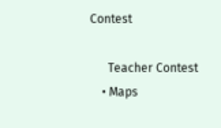Contest

      Teacher Contest
    • Maps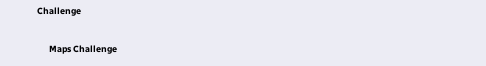Challenge

      Maps Challenge